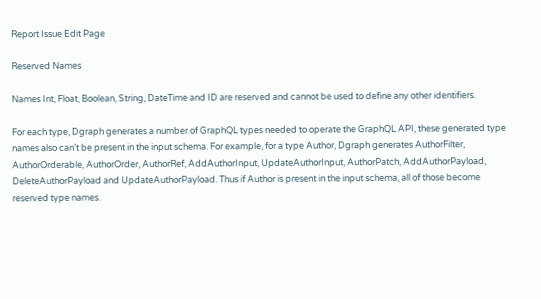Report Issue Edit Page

Reserved Names

Names Int, Float, Boolean, String, DateTime and ID are reserved and cannot be used to define any other identifiers.

For each type, Dgraph generates a number of GraphQL types needed to operate the GraphQL API, these generated type names also can’t be present in the input schema. For example, for a type Author, Dgraph generates AuthorFilter, AuthorOrderable, AuthorOrder, AuthorRef, AddAuthorInput, UpdateAuthorInput, AuthorPatch, AddAuthorPayload, DeleteAuthorPayload and UpdateAuthorPayload. Thus if Author is present in the input schema, all of those become reserved type names.